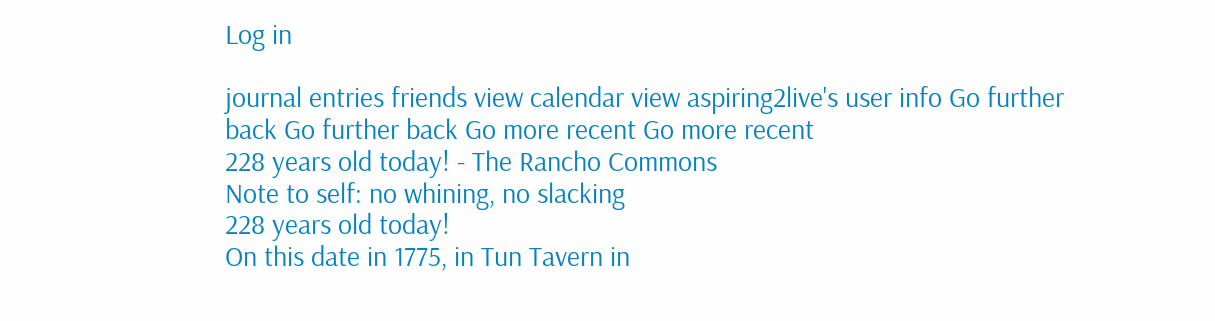Log in

journal entries friends view calendar view aspiring2live's user info Go further back Go further back Go more recent Go more recent
228 years old today! - The Rancho Commons
Note to self: no whining, no slacking
228 years old today!
On this date in 1775, in Tun Tavern in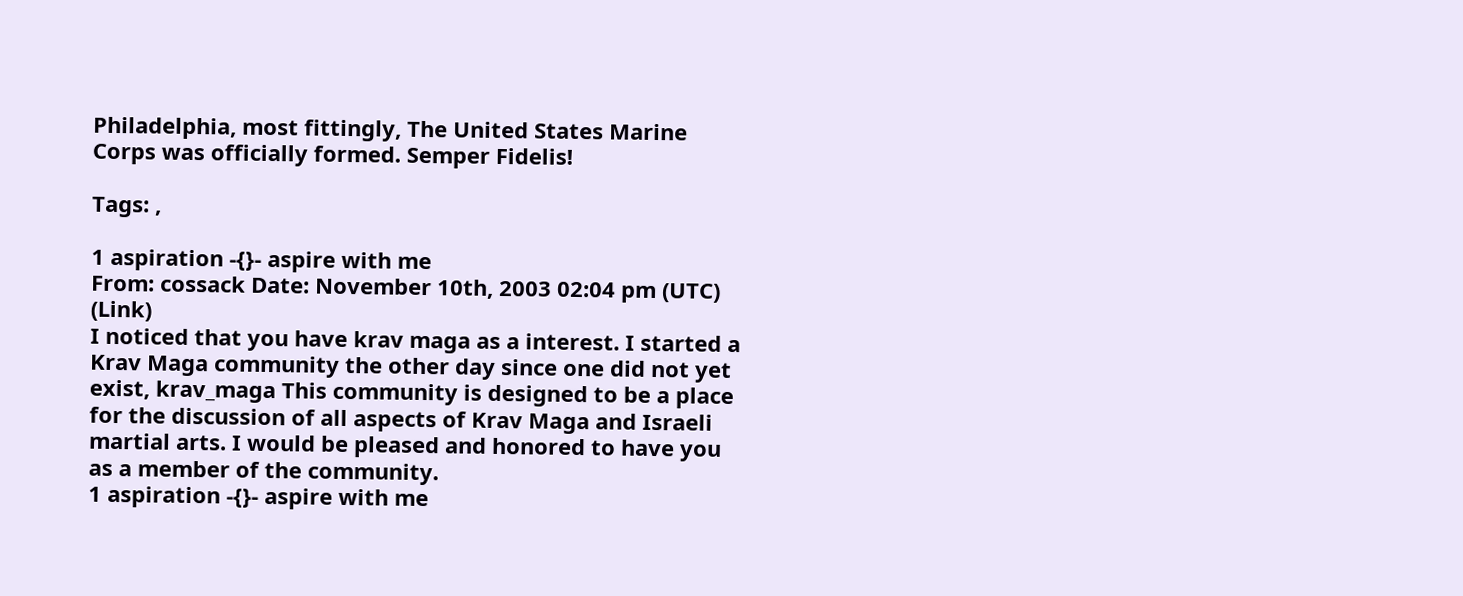Philadelphia, most fittingly, The United States Marine Corps was officially formed. Semper Fidelis!

Tags: ,

1 aspiration -{}- aspire with me
From: cossack Date: November 10th, 2003 02:04 pm (UTC) (Link)
I noticed that you have krav maga as a interest. I started a Krav Maga community the other day since one did not yet exist, krav_maga This community is designed to be a place for the discussion of all aspects of Krav Maga and Israeli martial arts. I would be pleased and honored to have you as a member of the community.
1 aspiration -{}- aspire with me